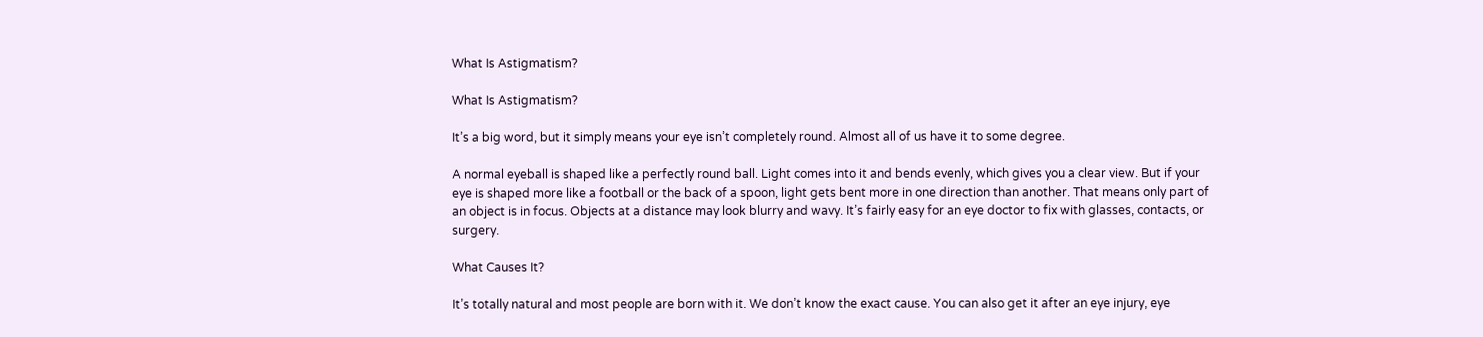What Is Astigmatism?

What Is Astigmatism?

It’s a big word, but it simply means your eye isn’t completely round. Almost all of us have it to some degree.

A normal eyeball is shaped like a perfectly round ball. Light comes into it and bends evenly, which gives you a clear view. But if your eye is shaped more like a football or the back of a spoon, light gets bent more in one direction than another. That means only part of an object is in focus. Objects at a distance may look blurry and wavy. It’s fairly easy for an eye doctor to fix with glasses, contacts, or surgery.

What Causes It?

It’s totally natural and most people are born with it. We don’t know the exact cause. You can also get it after an eye injury, eye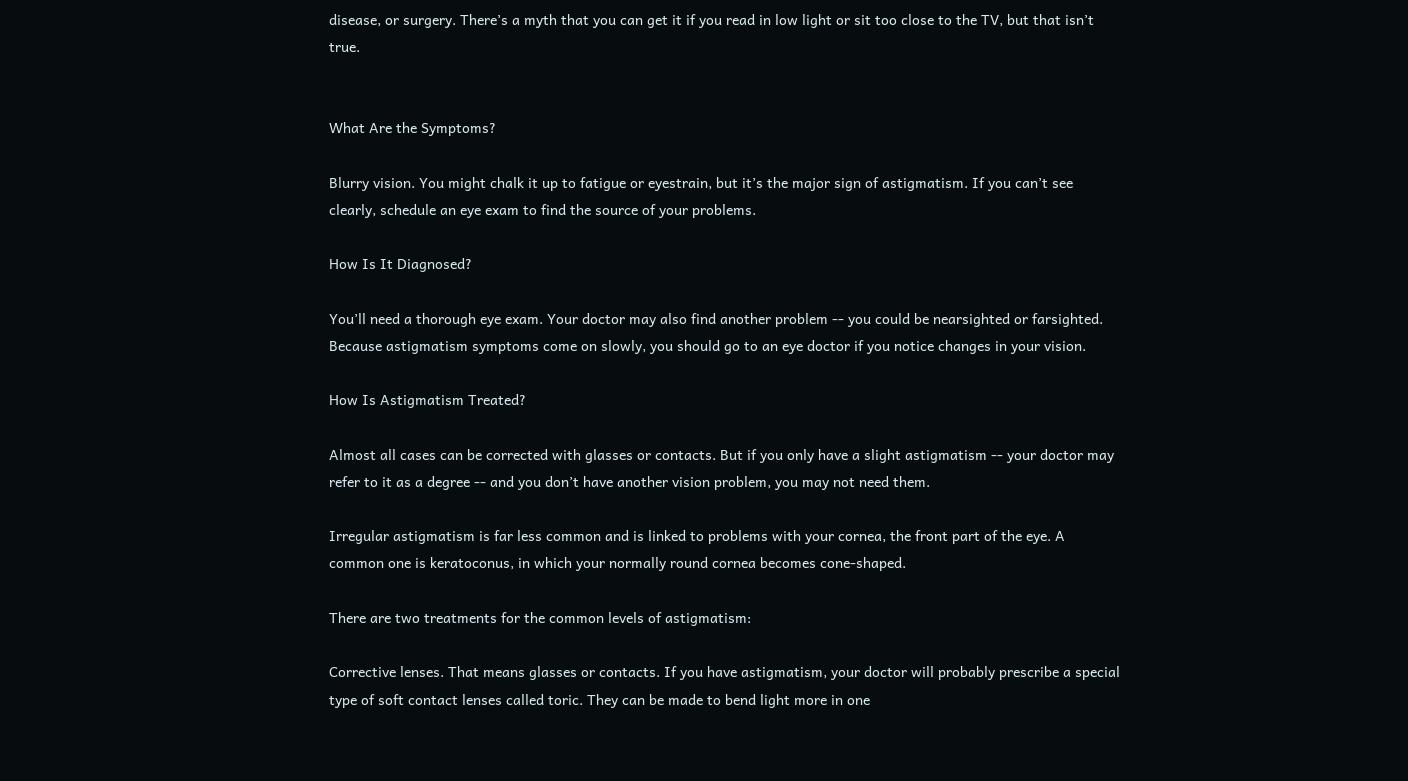disease, or surgery. There’s a myth that you can get it if you read in low light or sit too close to the TV, but that isn’t true.


What Are the Symptoms?

Blurry vision. You might chalk it up to fatigue or eyestrain, but it’s the major sign of astigmatism. If you can’t see clearly, schedule an eye exam to find the source of your problems.

How Is It Diagnosed?

You’ll need a thorough eye exam. Your doctor may also find another problem -- you could be nearsighted or farsighted. Because astigmatism symptoms come on slowly, you should go to an eye doctor if you notice changes in your vision.

How Is Astigmatism Treated?

Almost all cases can be corrected with glasses or contacts. But if you only have a slight astigmatism -- your doctor may refer to it as a degree -- and you don’t have another vision problem, you may not need them.

Irregular astigmatism is far less common and is linked to problems with your cornea, the front part of the eye. A common one is keratoconus, in which your normally round cornea becomes cone-shaped.

There are two treatments for the common levels of astigmatism:

Corrective lenses. That means glasses or contacts. If you have astigmatism, your doctor will probably prescribe a special type of soft contact lenses called toric. They can be made to bend light more in one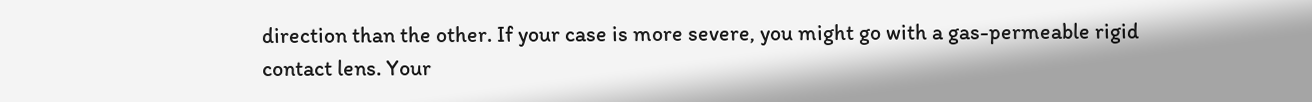direction than the other. If your case is more severe, you might go with a gas-permeable rigid contact lens. Your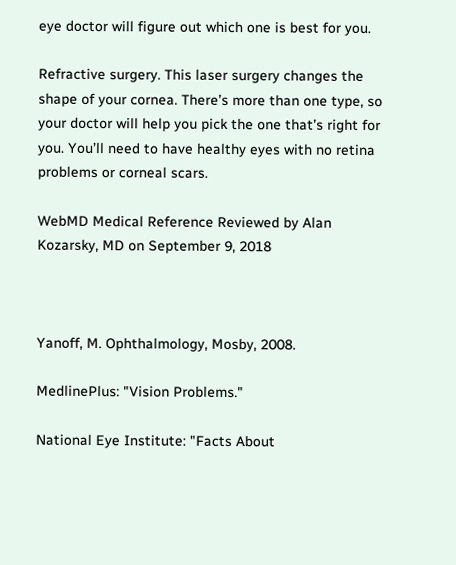eye doctor will figure out which one is best for you.

Refractive surgery. This laser surgery changes the shape of your cornea. There’s more than one type, so your doctor will help you pick the one that’s right for you. You’ll need to have healthy eyes with no retina problems or corneal scars.

WebMD Medical Reference Reviewed by Alan Kozarsky, MD on September 9, 2018



Yanoff, M. Ophthalmology, Mosby, 2008.

MedlinePlus: "Vision Problems."

National Eye Institute: "Facts About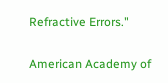Refractive Errors."

American Academy of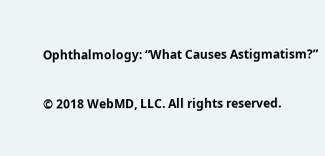Ophthalmology: “What Causes Astigmatism?”

© 2018 WebMD, LLC. All rights reserved.